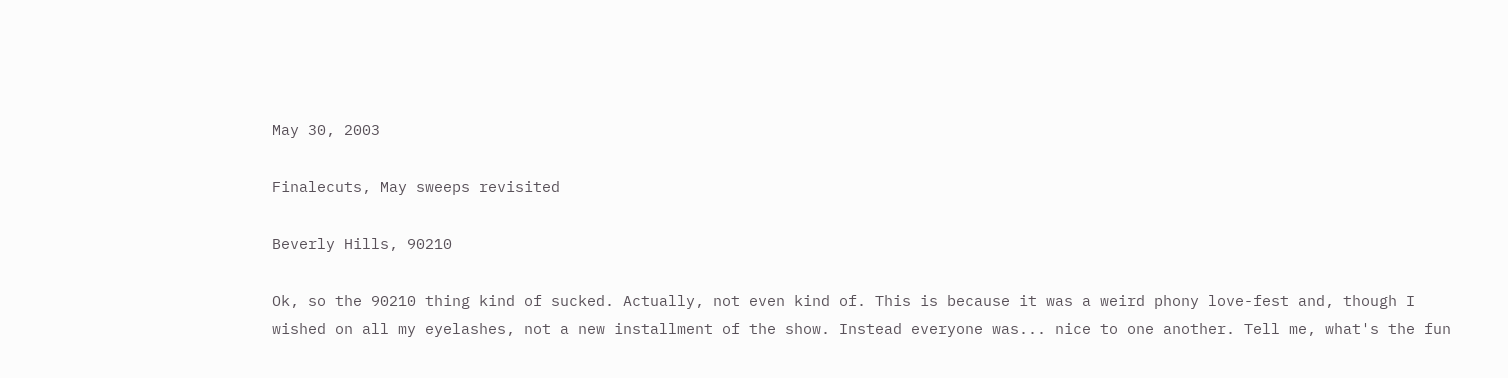May 30, 2003

Finalecuts, May sweeps revisited

Beverly Hills, 90210

Ok, so the 90210 thing kind of sucked. Actually, not even kind of. This is because it was a weird phony love-fest and, though I wished on all my eyelashes, not a new installment of the show. Instead everyone was... nice to one another. Tell me, what's the fun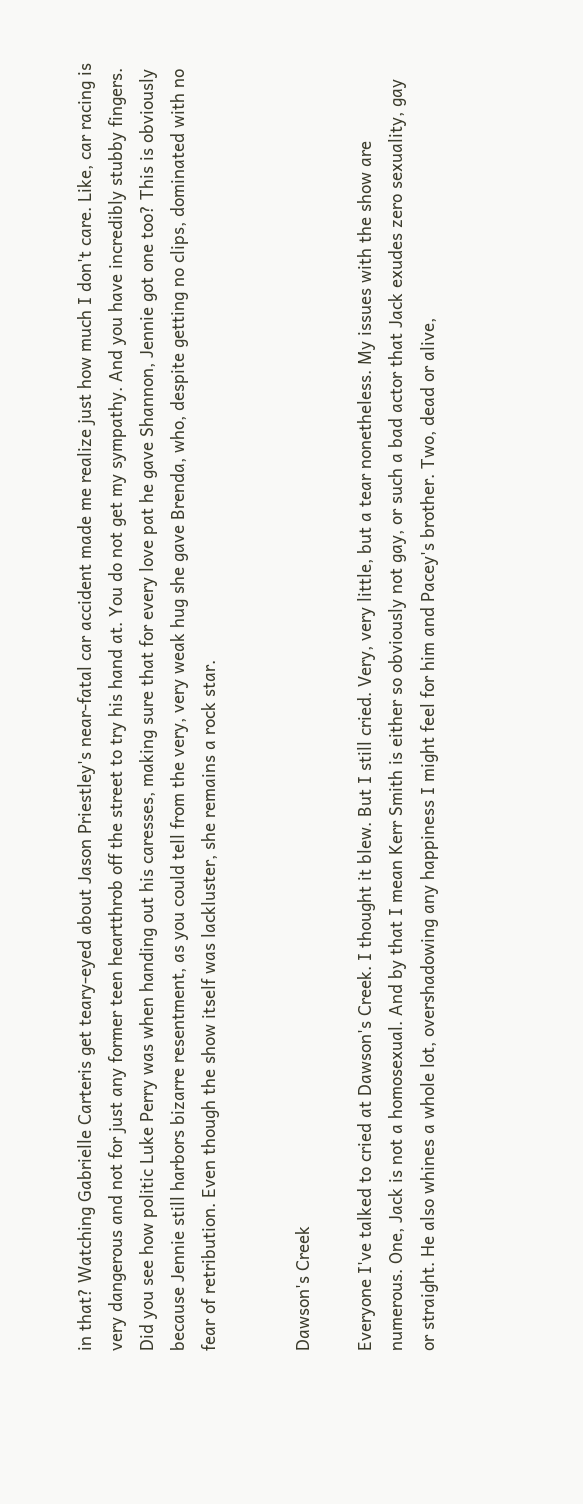in that? Watching Gabrielle Carteris get teary-eyed about Jason Priestley's near-fatal car accident made me realize just how much I don't care. Like, car racing is very dangerous and not for just any former teen heartthrob off the street to try his hand at. You do not get my sympathy. And you have incredibly stubby fingers. Did you see how politic Luke Perry was when handing out his caresses, making sure that for every love pat he gave Shannon, Jennie got one too? This is obviously because Jennie still harbors bizarre resentment, as you could tell from the very, very weak hug she gave Brenda, who, despite getting no clips, dominated with no fear of retribution. Even though the show itself was lackluster, she remains a rock star.


Dawson's Creek

Everyone I've talked to cried at Dawson's Creek. I thought it blew. But I still cried. Very, very little, but a tear nonetheless. My issues with the show are numerous. One, Jack is not a homosexual. And by that I mean Kerr Smith is either so obviously not gay, or such a bad actor that Jack exudes zero sexuality, gay or straight. He also whines a whole lot, overshadowing any happiness I might feel for him and Pacey's brother. Two, dead or alive,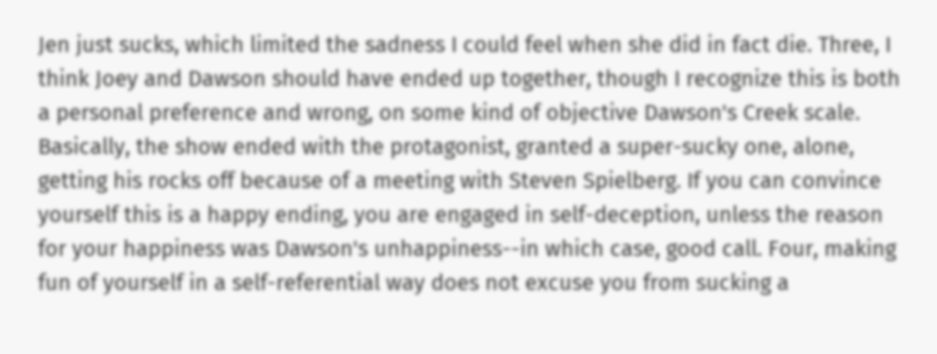Jen just sucks, which limited the sadness I could feel when she did in fact die. Three, I think Joey and Dawson should have ended up together, though I recognize this is both a personal preference and wrong, on some kind of objective Dawson's Creek scale. Basically, the show ended with the protagonist, granted a super-sucky one, alone, getting his rocks off because of a meeting with Steven Spielberg. If you can convince yourself this is a happy ending, you are engaged in self-deception, unless the reason for your happiness was Dawson's unhappiness--in which case, good call. Four, making fun of yourself in a self-referential way does not excuse you from sucking a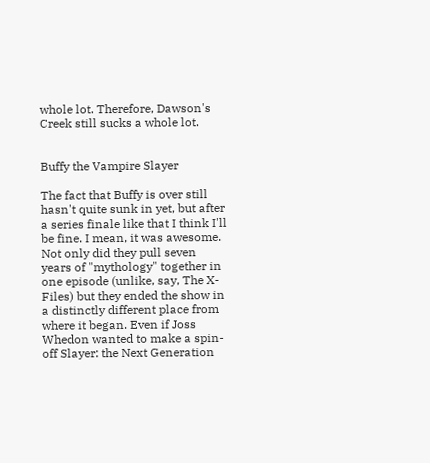whole lot. Therefore, Dawson's Creek still sucks a whole lot.


Buffy the Vampire Slayer

The fact that Buffy is over still hasn't quite sunk in yet, but after a series finale like that I think I'll be fine. I mean, it was awesome. Not only did they pull seven years of "mythology" together in one episode (unlike, say, The X-Files) but they ended the show in a distinctly different place from where it began. Even if Joss Whedon wanted to make a spin-off Slayer: the Next Generation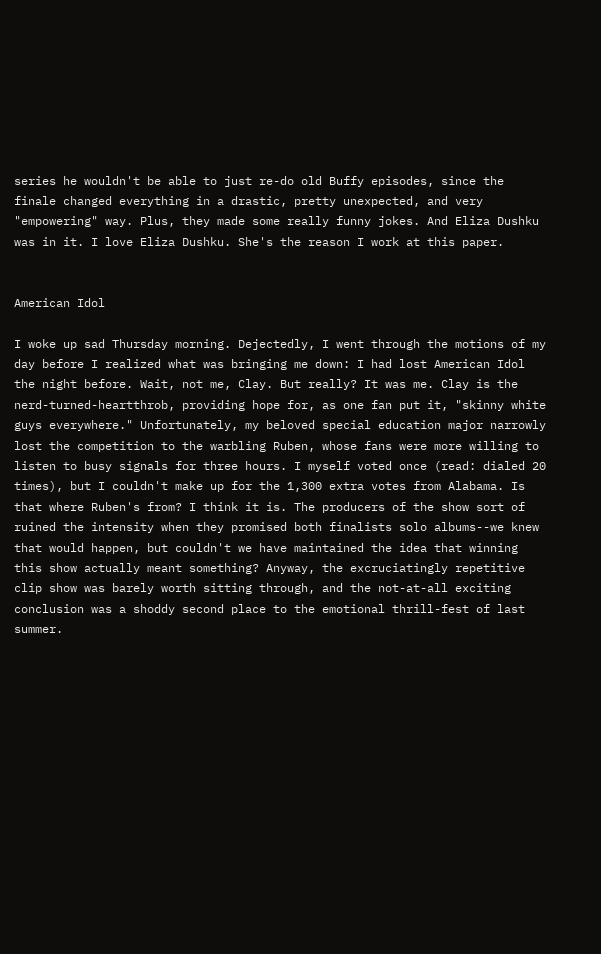series he wouldn't be able to just re-do old Buffy episodes, since the finale changed everything in a drastic, pretty unexpected, and very "empowering" way. Plus, they made some really funny jokes. And Eliza Dushku was in it. I love Eliza Dushku. She's the reason I work at this paper.


American Idol

I woke up sad Thursday morning. Dejectedly, I went through the motions of my day before I realized what was bringing me down: I had lost American Idol the night before. Wait, not me, Clay. But really? It was me. Clay is the nerd-turned-heartthrob, providing hope for, as one fan put it, "skinny white guys everywhere." Unfortunately, my beloved special education major narrowly lost the competition to the warbling Ruben, whose fans were more willing to listen to busy signals for three hours. I myself voted once (read: dialed 20 times), but I couldn't make up for the 1,300 extra votes from Alabama. Is that where Ruben's from? I think it is. The producers of the show sort of ruined the intensity when they promised both finalists solo albums--we knew that would happen, but couldn't we have maintained the idea that winning this show actually meant something? Anyway, the excruciatingly repetitive clip show was barely worth sitting through, and the not-at-all exciting conclusion was a shoddy second place to the emotional thrill-fest of last summer.